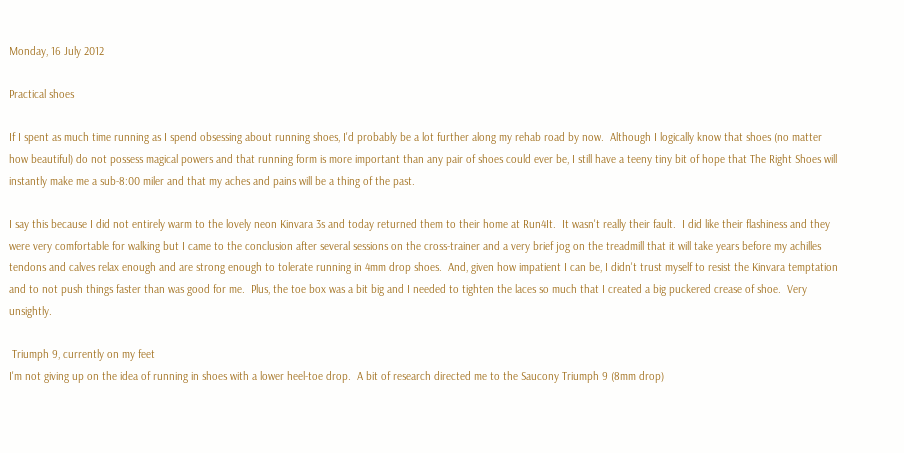Monday, 16 July 2012

Practical shoes

If I spent as much time running as I spend obsessing about running shoes, I'd probably be a lot further along my rehab road by now.  Although I logically know that shoes (no matter how beautiful) do not possess magical powers and that running form is more important than any pair of shoes could ever be, I still have a teeny tiny bit of hope that The Right Shoes will instantly make me a sub-8:00 miler and that my aches and pains will be a thing of the past.

I say this because I did not entirely warm to the lovely neon Kinvara 3s and today returned them to their home at Run4It.  It wasn't really their fault.  I did like their flashiness and they were very comfortable for walking but I came to the conclusion after several sessions on the cross-trainer and a very brief jog on the treadmill that it will take years before my achilles tendons and calves relax enough and are strong enough to tolerate running in 4mm drop shoes.  And, given how impatient I can be, I didn't trust myself to resist the Kinvara temptation and to not push things faster than was good for me.  Plus, the toe box was a bit big and I needed to tighten the laces so much that I created a big puckered crease of shoe.  Very unsightly.

 Triumph 9, currently on my feet
I'm not giving up on the idea of running in shoes with a lower heel-toe drop.  A bit of research directed me to the Saucony Triumph 9 (8mm drop)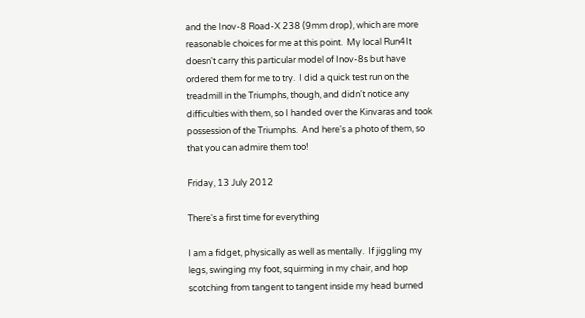and the Inov-8 Road-X 238 (9mm drop), which are more reasonable choices for me at this point.  My local Run4It doesn't carry this particular model of Inov-8s but have ordered them for me to try.  I did a quick test run on the treadmill in the Triumphs, though, and didn't notice any difficulties with them, so I handed over the Kinvaras and took possession of the Triumphs.  And here's a photo of them, so that you can admire them too!

Friday, 13 July 2012

There's a first time for everything

I am a fidget, physically as well as mentally.  If jiggling my legs, swinging my foot, squirming in my chair, and hop scotching from tangent to tangent inside my head burned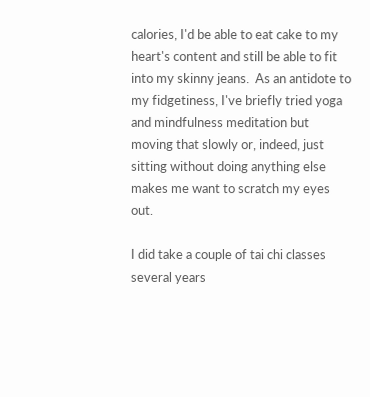calories, I'd be able to eat cake to my heart's content and still be able to fit into my skinny jeans.  As an antidote to my fidgetiness, I've briefly tried yoga and mindfulness meditation but moving that slowly or, indeed, just sitting without doing anything else makes me want to scratch my eyes out.

I did take a couple of tai chi classes several years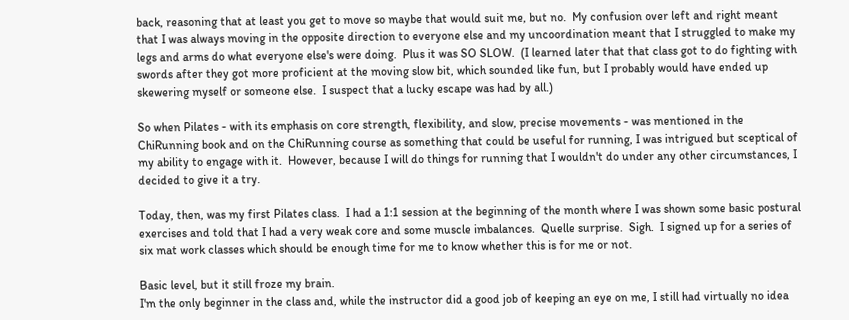back, reasoning that at least you get to move so maybe that would suit me, but no.  My confusion over left and right meant that I was always moving in the opposite direction to everyone else and my uncoordination meant that I struggled to make my legs and arms do what everyone else's were doing.  Plus it was SO SLOW.  (I learned later that that class got to do fighting with swords after they got more proficient at the moving slow bit, which sounded like fun, but I probably would have ended up skewering myself or someone else.  I suspect that a lucky escape was had by all.)

So when Pilates - with its emphasis on core strength, flexibility, and slow, precise movements - was mentioned in the ChiRunning book and on the ChiRunning course as something that could be useful for running, I was intrigued but sceptical of my ability to engage with it.  However, because I will do things for running that I wouldn't do under any other circumstances, I decided to give it a try.

Today, then, was my first Pilates class.  I had a 1:1 session at the beginning of the month where I was shown some basic postural exercises and told that I had a very weak core and some muscle imbalances.  Quelle surprise.  Sigh.  I signed up for a series of six mat work classes which should be enough time for me to know whether this is for me or not.

Basic level, but it still froze my brain.
I'm the only beginner in the class and, while the instructor did a good job of keeping an eye on me, I still had virtually no idea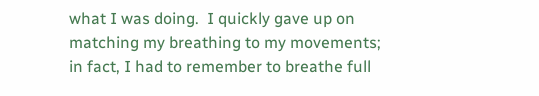what I was doing.  I quickly gave up on matching my breathing to my movements; in fact, I had to remember to breathe full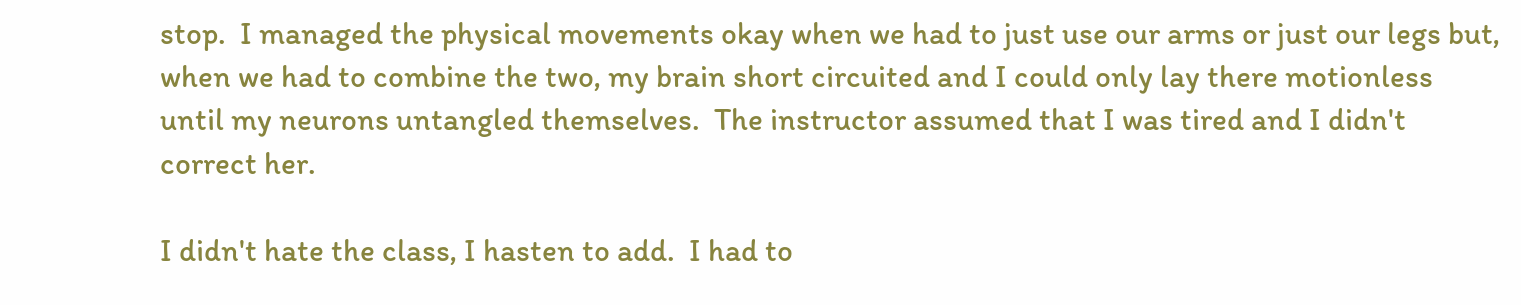stop.  I managed the physical movements okay when we had to just use our arms or just our legs but, when we had to combine the two, my brain short circuited and I could only lay there motionless until my neurons untangled themselves.  The instructor assumed that I was tired and I didn't correct her.

I didn't hate the class, I hasten to add.  I had to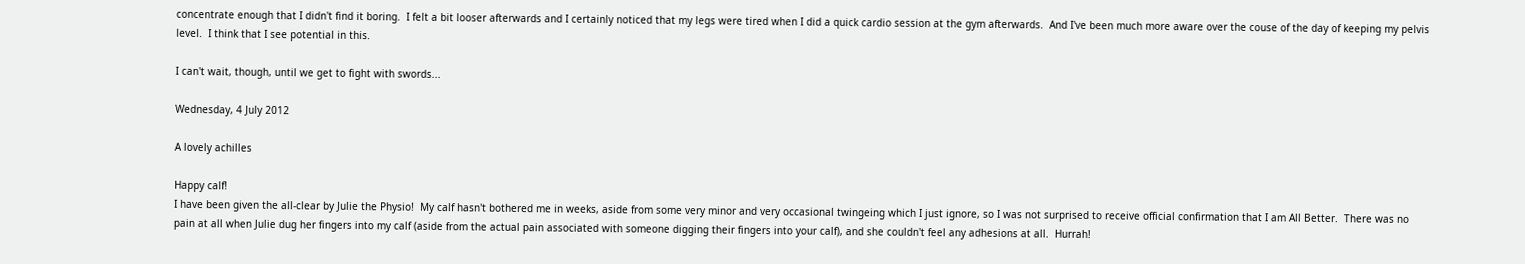concentrate enough that I didn't find it boring.  I felt a bit looser afterwards and I certainly noticed that my legs were tired when I did a quick cardio session at the gym afterwards.  And I've been much more aware over the couse of the day of keeping my pelvis level.  I think that I see potential in this.

I can't wait, though, until we get to fight with swords...

Wednesday, 4 July 2012

A lovely achilles

Happy calf!
I have been given the all-clear by Julie the Physio!  My calf hasn't bothered me in weeks, aside from some very minor and very occasional twingeing which I just ignore, so I was not surprised to receive official confirmation that I am All Better.  There was no pain at all when Julie dug her fingers into my calf (aside from the actual pain associated with someone digging their fingers into your calf), and she couldn't feel any adhesions at all.  Hurrah!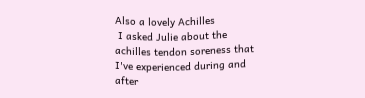Also a lovely Achilles
 I asked Julie about the achilles tendon soreness that I've experienced during and after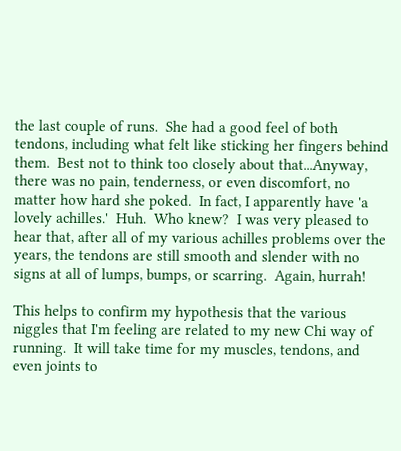the last couple of runs.  She had a good feel of both tendons, including what felt like sticking her fingers behind them.  Best not to think too closely about that...Anyway, there was no pain, tenderness, or even discomfort, no matter how hard she poked.  In fact, I apparently have 'a lovely achilles.'  Huh.  Who knew?  I was very pleased to hear that, after all of my various achilles problems over the years, the tendons are still smooth and slender with no signs at all of lumps, bumps, or scarring.  Again, hurrah!

This helps to confirm my hypothesis that the various niggles that I'm feeling are related to my new Chi way of running.  It will take time for my muscles, tendons, and even joints to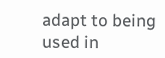adapt to being used in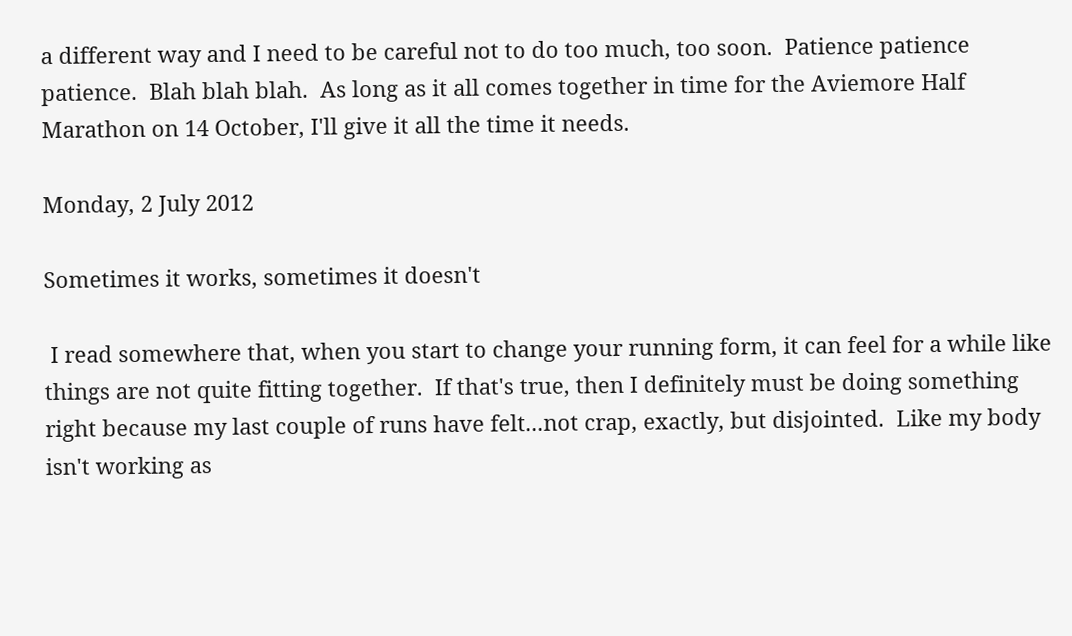a different way and I need to be careful not to do too much, too soon.  Patience patience patience.  Blah blah blah.  As long as it all comes together in time for the Aviemore Half Marathon on 14 October, I'll give it all the time it needs.

Monday, 2 July 2012

Sometimes it works, sometimes it doesn't

 I read somewhere that, when you start to change your running form, it can feel for a while like things are not quite fitting together.  If that's true, then I definitely must be doing something right because my last couple of runs have felt...not crap, exactly, but disjointed.  Like my body isn't working as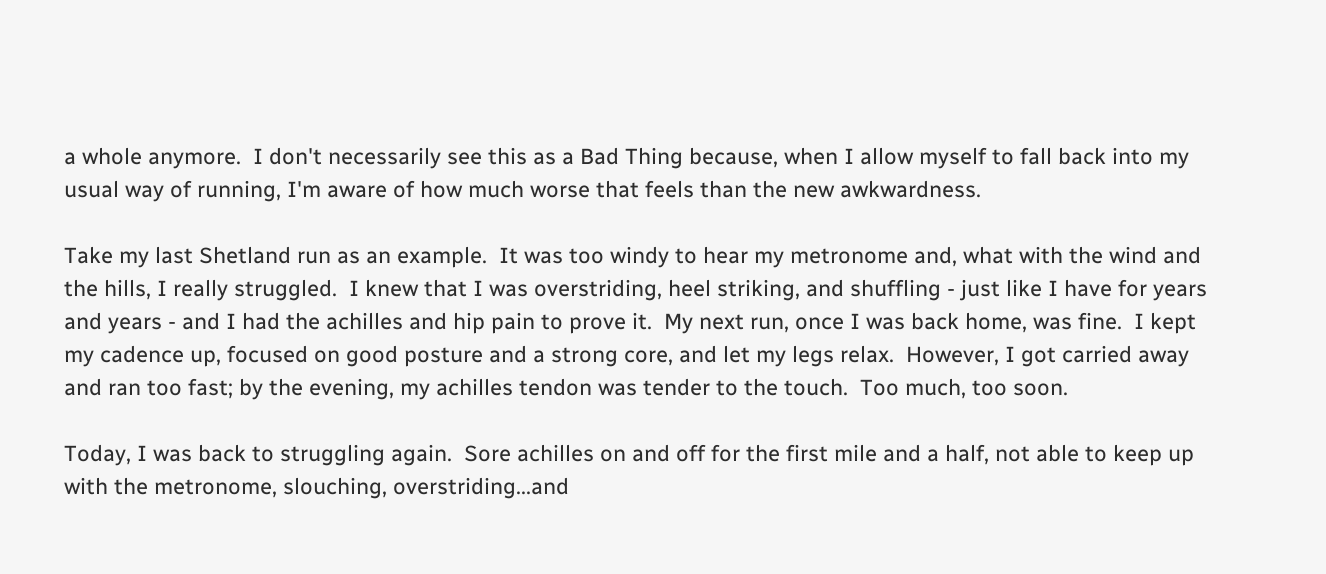a whole anymore.  I don't necessarily see this as a Bad Thing because, when I allow myself to fall back into my usual way of running, I'm aware of how much worse that feels than the new awkwardness.

Take my last Shetland run as an example.  It was too windy to hear my metronome and, what with the wind and the hills, I really struggled.  I knew that I was overstriding, heel striking, and shuffling - just like I have for years and years - and I had the achilles and hip pain to prove it.  My next run, once I was back home, was fine.  I kept my cadence up, focused on good posture and a strong core, and let my legs relax.  However, I got carried away and ran too fast; by the evening, my achilles tendon was tender to the touch.  Too much, too soon.

Today, I was back to struggling again.  Sore achilles on and off for the first mile and a half, not able to keep up with the metronome, slouching, overstriding...and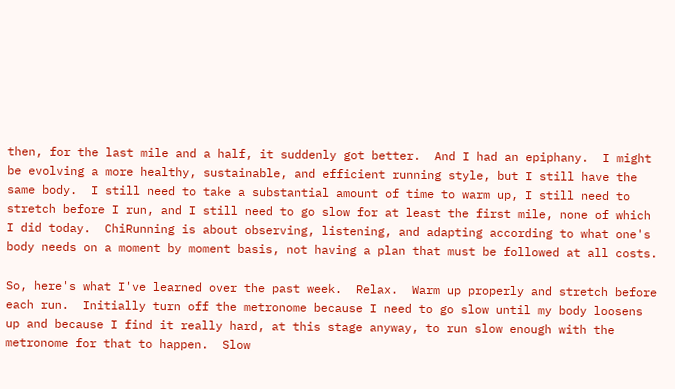then, for the last mile and a half, it suddenly got better.  And I had an epiphany.  I might be evolving a more healthy, sustainable, and efficient running style, but I still have the same body.  I still need to take a substantial amount of time to warm up, I still need to stretch before I run, and I still need to go slow for at least the first mile, none of which I did today.  ChiRunning is about observing, listening, and adapting according to what one's body needs on a moment by moment basis, not having a plan that must be followed at all costs.

So, here's what I've learned over the past week.  Relax.  Warm up properly and stretch before each run.  Initially turn off the metronome because I need to go slow until my body loosens up and because I find it really hard, at this stage anyway, to run slow enough with the metronome for that to happen.  Slow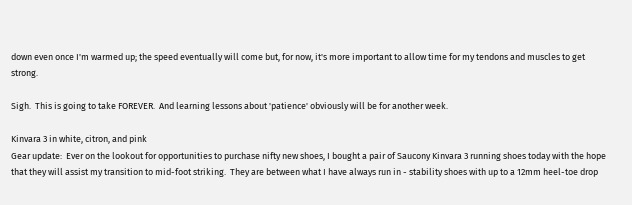down even once I'm warmed up; the speed eventually will come but, for now, it's more important to allow time for my tendons and muscles to get strong.

Sigh.  This is going to take FOREVER.  And learning lessons about 'patience' obviously will be for another week.

Kinvara 3 in white, citron, and pink
Gear update:  Ever on the lookout for opportunities to purchase nifty new shoes, I bought a pair of Saucony Kinvara 3 running shoes today with the hope that they will assist my transition to mid-foot striking.  They are between what I have always run in - stability shoes with up to a 12mm heel-toe drop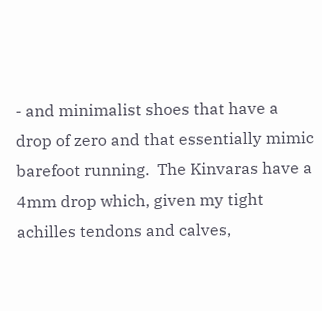- and minimalist shoes that have a drop of zero and that essentially mimic barefoot running.  The Kinvaras have a 4mm drop which, given my tight achilles tendons and calves,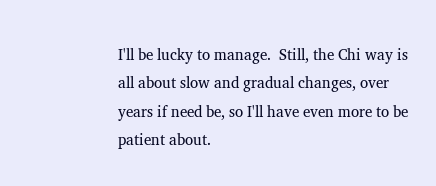I'll be lucky to manage.  Still, the Chi way is all about slow and gradual changes, over years if need be, so I'll have even more to be patient about.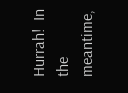Hurrah!  In the meantime,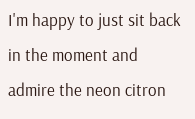I'm happy to just sit back in the moment and admire the neon citron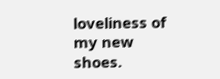loveliness of my new shoes.